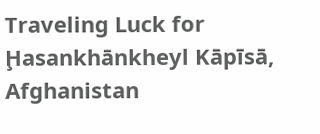Traveling Luck for Ḩasankhānkheyl Kāpīsā, Afghanistan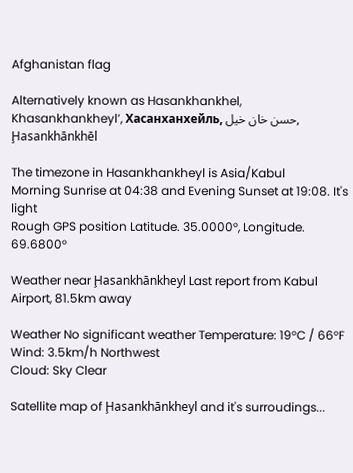Afghanistan flag

Alternatively known as Hasankhankhel, Khasankhankheyl’, Хасанханхейль, حسن خان خيل, Ḩasankhānkhēl

The timezone in Hasankhankheyl is Asia/Kabul
Morning Sunrise at 04:38 and Evening Sunset at 19:08. It's light
Rough GPS position Latitude. 35.0000°, Longitude. 69.6800°

Weather near Ḩasankhānkheyl Last report from Kabul Airport, 81.5km away

Weather No significant weather Temperature: 19°C / 66°F
Wind: 3.5km/h Northwest
Cloud: Sky Clear

Satellite map of Ḩasankhānkheyl and it's surroudings...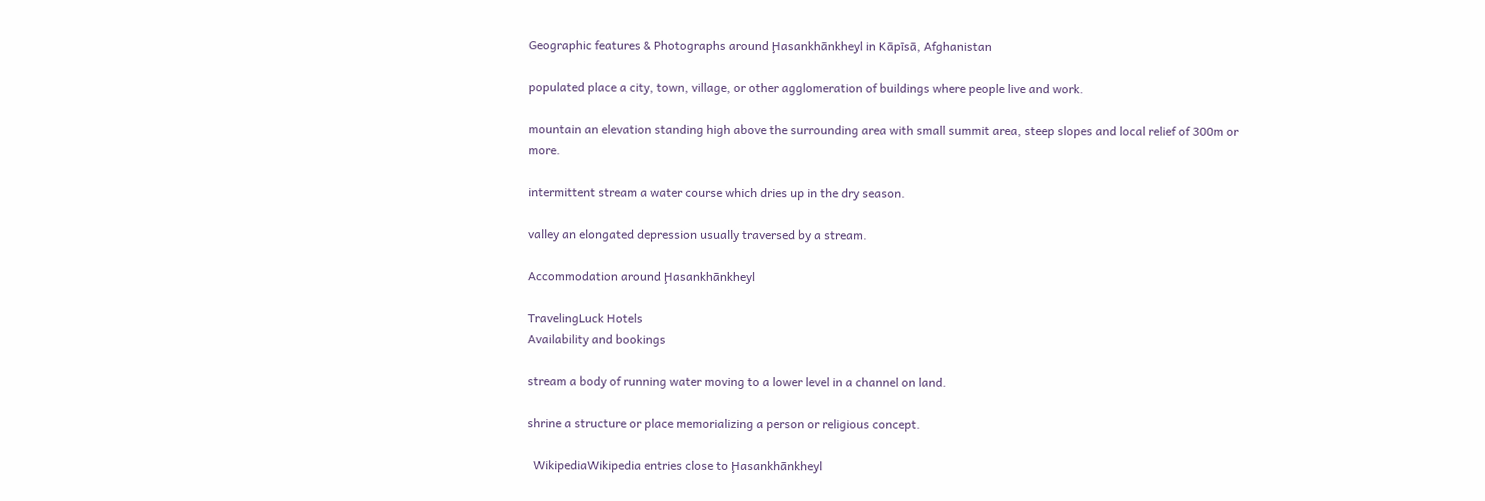Geographic features & Photographs around Ḩasankhānkheyl in Kāpīsā, Afghanistan

populated place a city, town, village, or other agglomeration of buildings where people live and work.

mountain an elevation standing high above the surrounding area with small summit area, steep slopes and local relief of 300m or more.

intermittent stream a water course which dries up in the dry season.

valley an elongated depression usually traversed by a stream.

Accommodation around Ḩasankhānkheyl

TravelingLuck Hotels
Availability and bookings

stream a body of running water moving to a lower level in a channel on land.

shrine a structure or place memorializing a person or religious concept.

  WikipediaWikipedia entries close to Ḩasankhānkheyl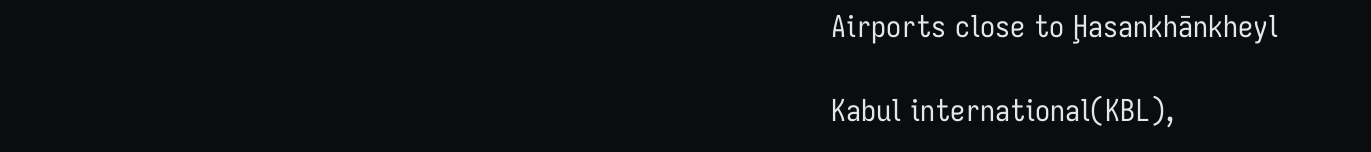Airports close to Ḩasankhānkheyl

Kabul international(KBL),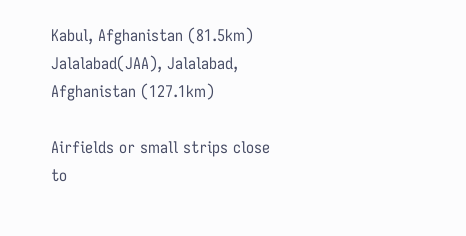Kabul, Afghanistan (81.5km)
Jalalabad(JAA), Jalalabad, Afghanistan (127.1km)

Airfields or small strips close to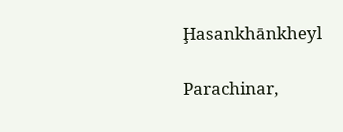Ḩasankhānkheyl

Parachinar,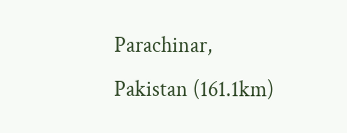Parachinar, Pakistan (161.1km)